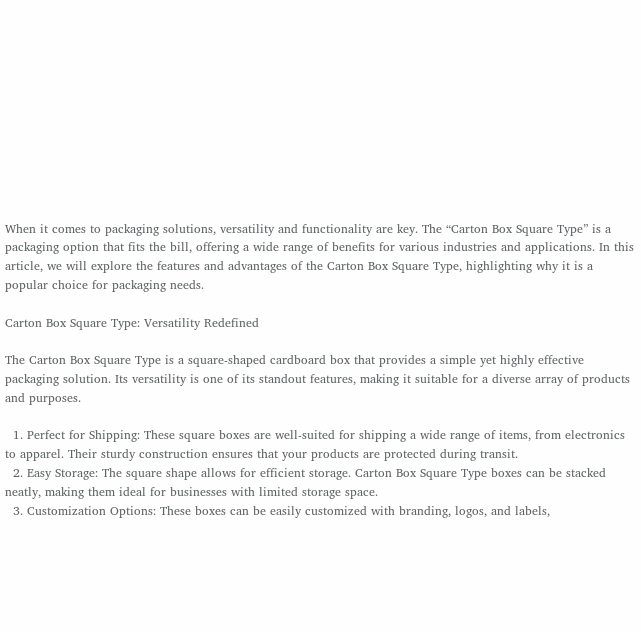When it comes to packaging solutions, versatility and functionality are key. The “Carton Box Square Type” is a packaging option that fits the bill, offering a wide range of benefits for various industries and applications. In this article, we will explore the features and advantages of the Carton Box Square Type, highlighting why it is a popular choice for packaging needs.

Carton Box Square Type: Versatility Redefined

The Carton Box Square Type is a square-shaped cardboard box that provides a simple yet highly effective packaging solution. Its versatility is one of its standout features, making it suitable for a diverse array of products and purposes.

  1. Perfect for Shipping: These square boxes are well-suited for shipping a wide range of items, from electronics to apparel. Their sturdy construction ensures that your products are protected during transit.
  2. Easy Storage: The square shape allows for efficient storage. Carton Box Square Type boxes can be stacked neatly, making them ideal for businesses with limited storage space.
  3. Customization Options: These boxes can be easily customized with branding, logos, and labels,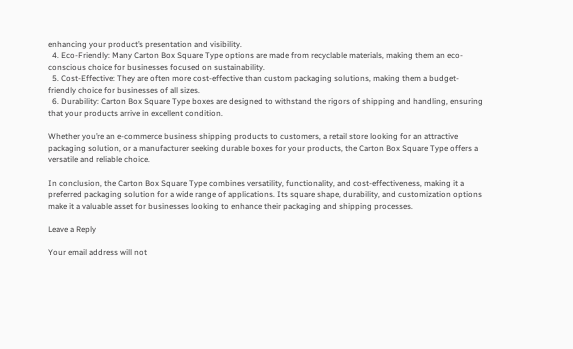enhancing your product’s presentation and visibility.
  4. Eco-Friendly: Many Carton Box Square Type options are made from recyclable materials, making them an eco-conscious choice for businesses focused on sustainability.
  5. Cost-Effective: They are often more cost-effective than custom packaging solutions, making them a budget-friendly choice for businesses of all sizes.
  6. Durability: Carton Box Square Type boxes are designed to withstand the rigors of shipping and handling, ensuring that your products arrive in excellent condition.

Whether you’re an e-commerce business shipping products to customers, a retail store looking for an attractive packaging solution, or a manufacturer seeking durable boxes for your products, the Carton Box Square Type offers a versatile and reliable choice.

In conclusion, the Carton Box Square Type combines versatility, functionality, and cost-effectiveness, making it a preferred packaging solution for a wide range of applications. Its square shape, durability, and customization options make it a valuable asset for businesses looking to enhance their packaging and shipping processes.

Leave a Reply

Your email address will not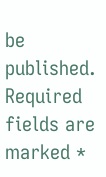be published. Required fields are marked *